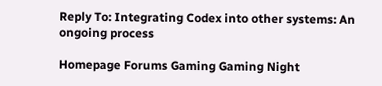Reply To: Integrating Codex into other systems: An ongoing process

Homepage Forums Gaming Gaming Night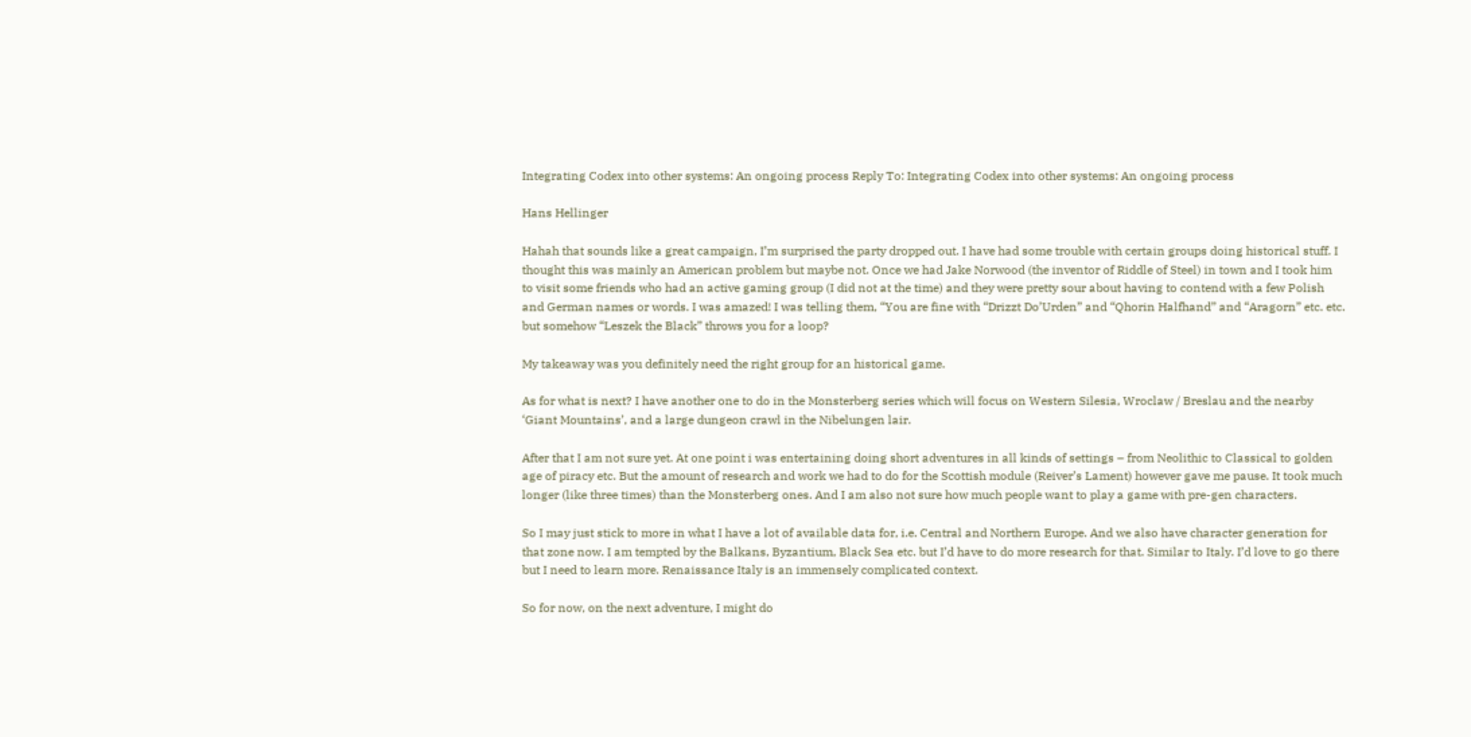Integrating Codex into other systems: An ongoing process Reply To: Integrating Codex into other systems: An ongoing process

Hans Hellinger

Hahah that sounds like a great campaign, I’m surprised the party dropped out. I have had some trouble with certain groups doing historical stuff. I thought this was mainly an American problem but maybe not. Once we had Jake Norwood (the inventor of Riddle of Steel) in town and I took him to visit some friends who had an active gaming group (I did not at the time) and they were pretty sour about having to contend with a few Polish and German names or words. I was amazed! I was telling them, “You are fine with “Drizzt Do’Urden” and “Qhorin Halfhand” and “Aragorn” etc. etc. but somehow “Leszek the Black” throws you for a loop?

My takeaway was you definitely need the right group for an historical game.

As for what is next? I have another one to do in the Monsterberg series which will focus on Western Silesia, Wroclaw / Breslau and the nearby ‘Giant Mountains’, and a large dungeon crawl in the Nibelungen lair.

After that I am not sure yet. At one point i was entertaining doing short adventures in all kinds of settings – from Neolithic to Classical to golden age of piracy etc. But the amount of research and work we had to do for the Scottish module (Reiver’s Lament) however gave me pause. It took much longer (like three times) than the Monsterberg ones. And I am also not sure how much people want to play a game with pre-gen characters.

So I may just stick to more in what I have a lot of available data for, i.e. Central and Northern Europe. And we also have character generation for that zone now. I am tempted by the Balkans, Byzantium, Black Sea etc. but I’d have to do more research for that. Similar to Italy. I’d love to go there but I need to learn more. Renaissance Italy is an immensely complicated context.

So for now, on the next adventure, I might do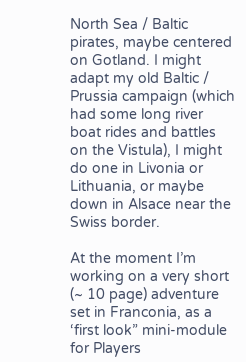North Sea / Baltic pirates, maybe centered on Gotland. I might adapt my old Baltic / Prussia campaign (which had some long river boat rides and battles on the Vistula), I might do one in Livonia or Lithuania, or maybe down in Alsace near the Swiss border.

At the moment I’m working on a very short (~ 10 page) adventure set in Franconia, as a ‘first look” mini-module for Players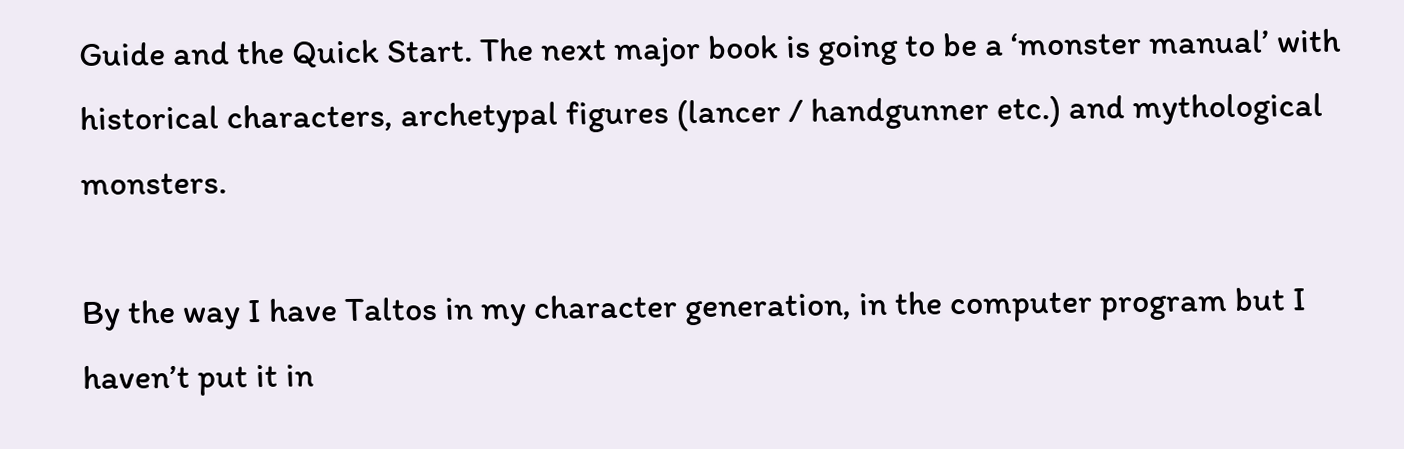Guide and the Quick Start. The next major book is going to be a ‘monster manual’ with historical characters, archetypal figures (lancer / handgunner etc.) and mythological monsters.

By the way I have Taltos in my character generation, in the computer program but I haven’t put it in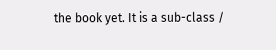the book yet. It is a sub-class /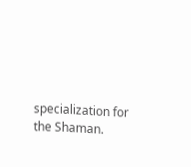specialization for the Shaman.